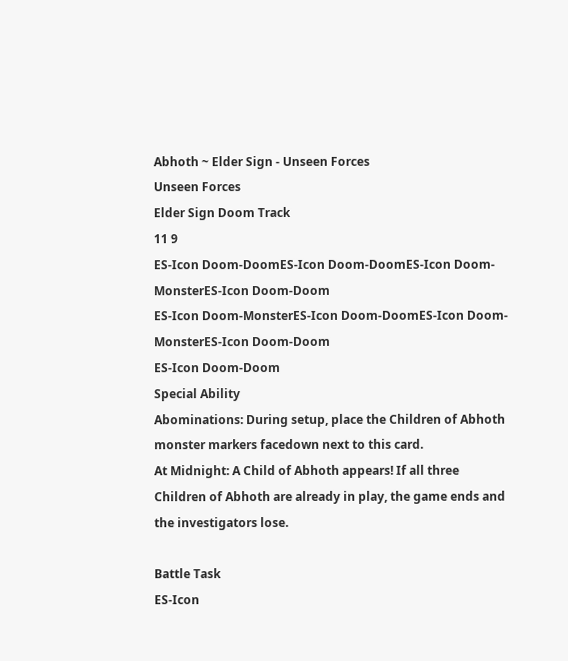Abhoth ~ Elder Sign - Unseen Forces
Unseen Forces
Elder Sign Doom Track
11 9
ES-Icon Doom-DoomES-Icon Doom-DoomES-Icon Doom-MonsterES-Icon Doom-Doom
ES-Icon Doom-MonsterES-Icon Doom-DoomES-Icon Doom-MonsterES-Icon Doom-Doom
ES-Icon Doom-Doom
Special Ability
Abominations: During setup, place the Children of Abhoth monster markers facedown next to this card.
At Midnight: A Child of Abhoth appears! If all three Children of Abhoth are already in play, the game ends and the investigators lose.

Battle Task
ES-Icon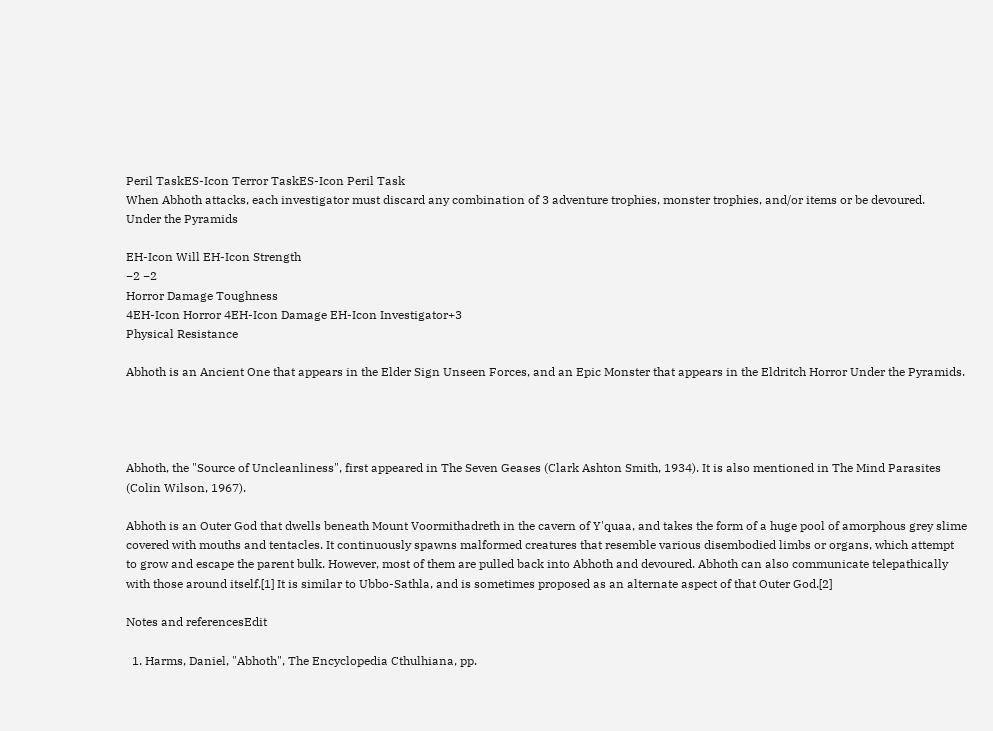Peril TaskES-Icon Terror TaskES-Icon Peril Task
When Abhoth attacks, each investigator must discard any combination of 3 adventure trophies, monster trophies, and/or items or be devoured.
Under the Pyramids

EH-Icon Will EH-Icon Strength
−2 −2
Horror Damage Toughness
4EH-Icon Horror 4EH-Icon Damage EH-Icon Investigator+3
Physical Resistance

Abhoth is an Ancient One that appears in the Elder Sign Unseen Forces, and an Epic Monster that appears in the Eldritch Horror Under the Pyramids.




Abhoth, the "Source of Uncleanliness", first appeared in The Seven Geases (Clark Ashton Smith, 1934). It is also mentioned in The Mind Parasites (Colin Wilson, 1967).

Abhoth is an Outer God that dwells beneath Mount Voormithadreth in the cavern of Y'quaa, and takes the form of a huge pool of amorphous grey slime covered with mouths and tentacles. It continuously spawns malformed creatures that resemble various disembodied limbs or organs, which attempt to grow and escape the parent bulk. However, most of them are pulled back into Abhoth and devoured. Abhoth can also communicate telepathically with those around itself.[1] It is similar to Ubbo-Sathla, and is sometimes proposed as an alternate aspect of that Outer God.[2]

Notes and referencesEdit

  1. Harms, Daniel, "Abhoth", The Encyclopedia Cthulhiana, pp.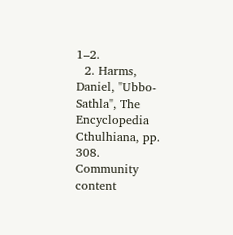1–2.
  2. Harms, Daniel, "Ubbo-Sathla", The Encyclopedia Cthulhiana, pp. 308.
Community content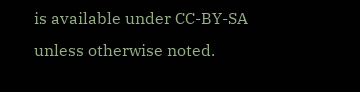is available under CC-BY-SA unless otherwise noted.